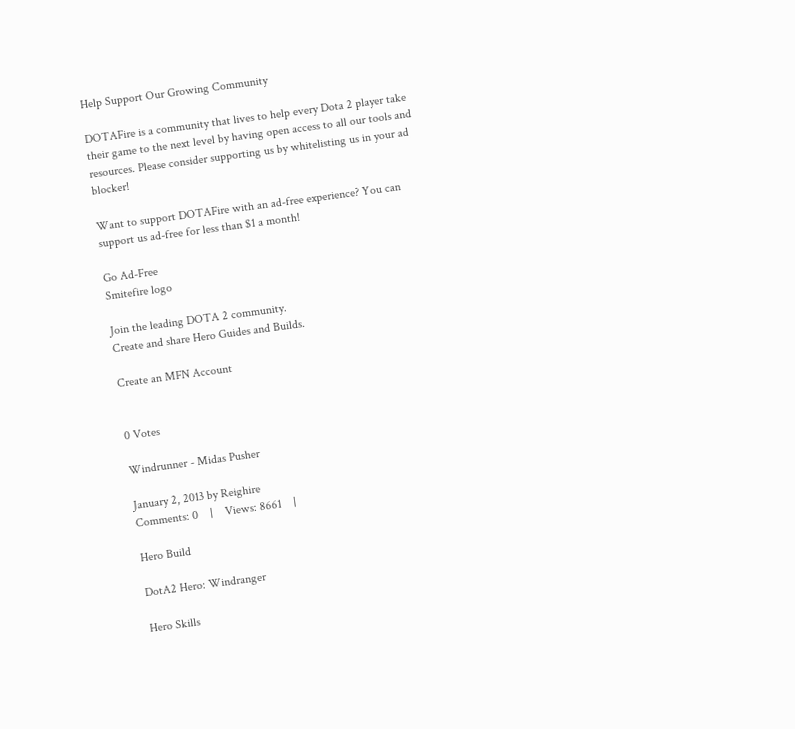Help Support Our Growing Community

DOTAFire is a community that lives to help every Dota 2 player take their game to the next level by having open access to all our tools and resources. Please consider supporting us by whitelisting us in your ad blocker!

Want to support DOTAFire with an ad-free experience? You can support us ad-free for less than $1 a month!

Go Ad-Free
Smitefire logo

Join the leading DOTA 2 community.
Create and share Hero Guides and Builds.

Create an MFN Account


0 Votes

Windrunner - Midas Pusher

January 2, 2013 by Reighire
Comments: 0    |    Views: 8661    |

Hero Build

DotA2 Hero: Windranger

Hero Skills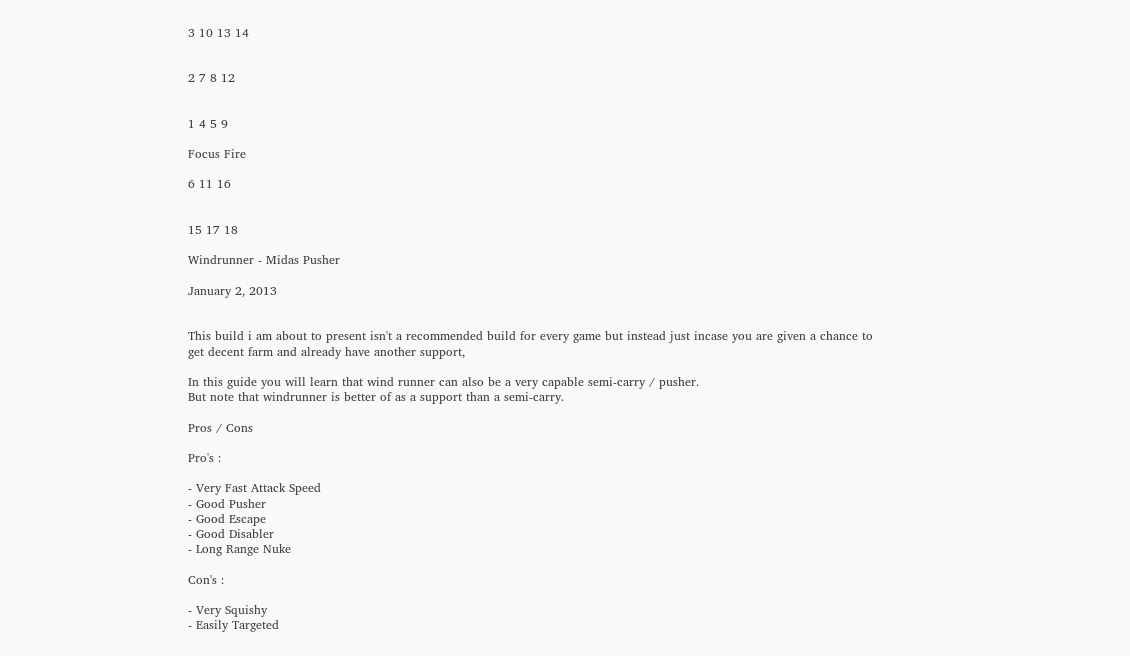3 10 13 14


2 7 8 12


1 4 5 9

Focus Fire

6 11 16


15 17 18

Windrunner - Midas Pusher

January 2, 2013


This build i am about to present isn't a recommended build for every game but instead just incase you are given a chance to get decent farm and already have another support,

In this guide you will learn that wind runner can also be a very capable semi-carry / pusher.
But note that windrunner is better of as a support than a semi-carry.

Pros / Cons

Pro's :

- Very Fast Attack Speed
- Good Pusher
- Good Escape
- Good Disabler
- Long Range Nuke

Con's :

- Very Squishy
- Easily Targeted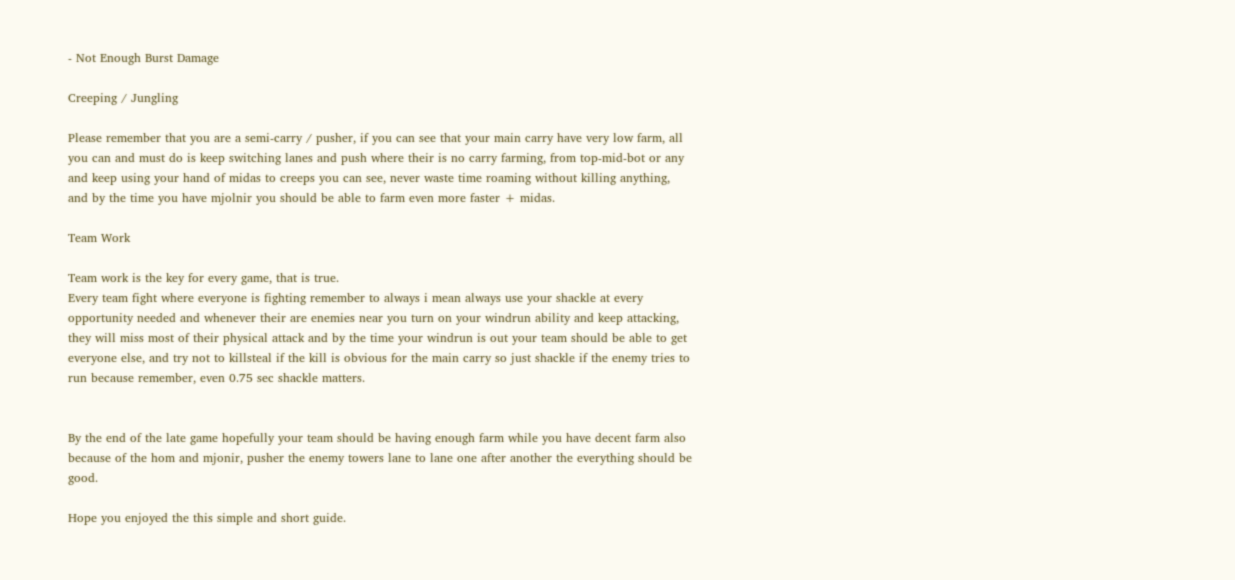- Not Enough Burst Damage

Creeping / Jungling

Please remember that you are a semi-carry / pusher, if you can see that your main carry have very low farm, all you can and must do is keep switching lanes and push where their is no carry farming, from top-mid-bot or any and keep using your hand of midas to creeps you can see, never waste time roaming without killing anything, and by the time you have mjolnir you should be able to farm even more faster + midas.

Team Work

Team work is the key for every game, that is true.
Every team fight where everyone is fighting remember to always i mean always use your shackle at every opportunity needed and whenever their are enemies near you turn on your windrun ability and keep attacking, they will miss most of their physical attack and by the time your windrun is out your team should be able to get everyone else, and try not to killsteal if the kill is obvious for the main carry so just shackle if the enemy tries to run because remember, even 0.75 sec shackle matters.


By the end of the late game hopefully your team should be having enough farm while you have decent farm also because of the hom and mjonir, pusher the enemy towers lane to lane one after another the everything should be good.

Hope you enjoyed the this simple and short guide.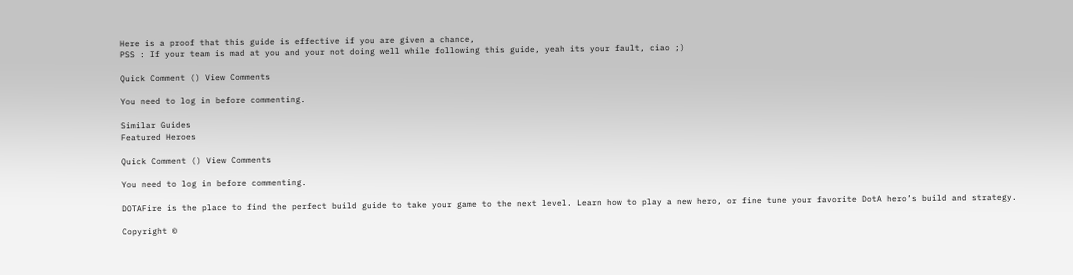Here is a proof that this guide is effective if you are given a chance,
PSS : If your team is mad at you and your not doing well while following this guide, yeah its your fault, ciao ;)

Quick Comment () View Comments

You need to log in before commenting.

Similar Guides
Featured Heroes

Quick Comment () View Comments

You need to log in before commenting.

DOTAFire is the place to find the perfect build guide to take your game to the next level. Learn how to play a new hero, or fine tune your favorite DotA hero’s build and strategy.

Copyright ©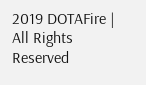2019 DOTAFire | All Rights Reserved